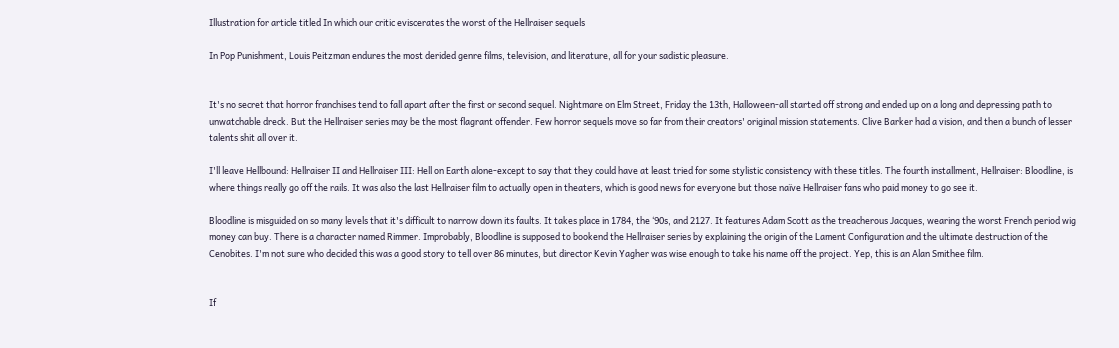Illustration for article titled In which our critic eviscerates the worst of the Hellraiser sequels

In Pop Punishment, Louis Peitzman endures the most derided genre films, television, and literature, all for your sadistic pleasure.


It's no secret that horror franchises tend to fall apart after the first or second sequel. Nightmare on Elm Street, Friday the 13th, Halloween-all started off strong and ended up on a long and depressing path to unwatchable dreck. But the Hellraiser series may be the most flagrant offender. Few horror sequels move so far from their creators' original mission statements. Clive Barker had a vision, and then a bunch of lesser talents shit all over it.

I'll leave Hellbound: Hellraiser II and Hellraiser III: Hell on Earth alone-except to say that they could have at least tried for some stylistic consistency with these titles. The fourth installment, Hellraiser: Bloodline, is where things really go off the rails. It was also the last Hellraiser film to actually open in theaters, which is good news for everyone but those naïve Hellraiser fans who paid money to go see it.

Bloodline is misguided on so many levels that it's difficult to narrow down its faults. It takes place in 1784, the ‘90s, and 2127. It features Adam Scott as the treacherous Jacques, wearing the worst French period wig money can buy. There is a character named Rimmer. Improbably, Bloodline is supposed to bookend the Hellraiser series by explaining the origin of the Lament Configuration and the ultimate destruction of the Cenobites. I'm not sure who decided this was a good story to tell over 86 minutes, but director Kevin Yagher was wise enough to take his name off the project. Yep, this is an Alan Smithee film.


If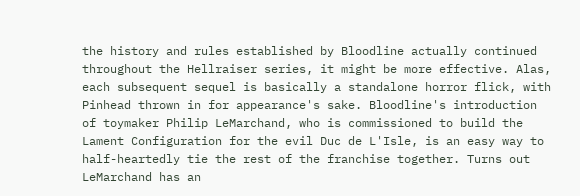the history and rules established by Bloodline actually continued throughout the Hellraiser series, it might be more effective. Alas, each subsequent sequel is basically a standalone horror flick, with Pinhead thrown in for appearance's sake. Bloodline's introduction of toymaker Philip LeMarchand, who is commissioned to build the Lament Configuration for the evil Duc de L'Isle, is an easy way to half-heartedly tie the rest of the franchise together. Turns out LeMarchand has an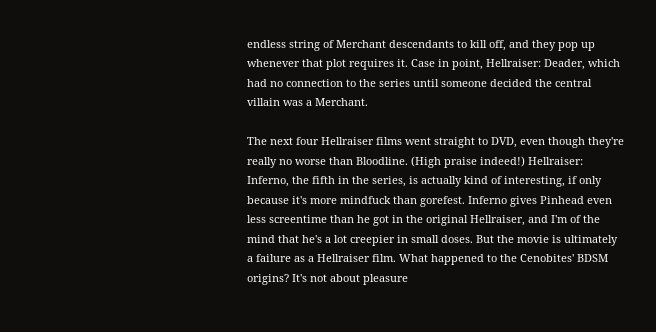endless string of Merchant descendants to kill off, and they pop up whenever that plot requires it. Case in point, Hellraiser: Deader, which had no connection to the series until someone decided the central villain was a Merchant.

The next four Hellraiser films went straight to DVD, even though they're really no worse than Bloodline. (High praise indeed!) Hellraiser: Inferno, the fifth in the series, is actually kind of interesting, if only because it's more mindfuck than gorefest. Inferno gives Pinhead even less screentime than he got in the original Hellraiser, and I'm of the mind that he's a lot creepier in small doses. But the movie is ultimately a failure as a Hellraiser film. What happened to the Cenobites' BDSM origins? It's not about pleasure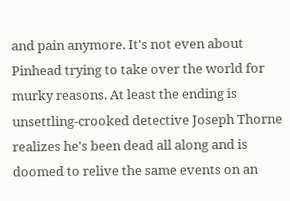and pain anymore. It's not even about Pinhead trying to take over the world for murky reasons. At least the ending is unsettling-crooked detective Joseph Thorne realizes he's been dead all along and is doomed to relive the same events on an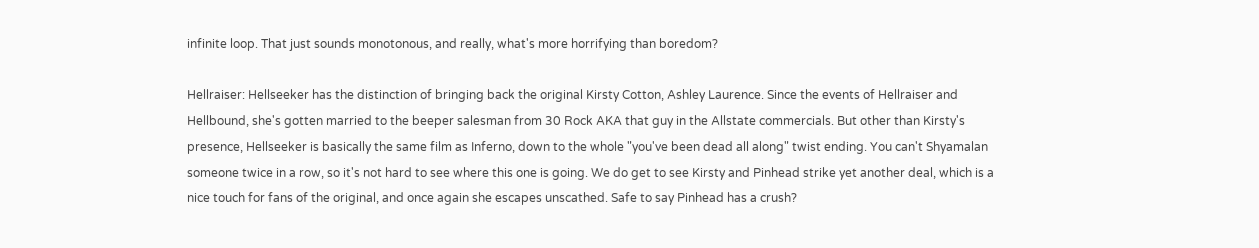infinite loop. That just sounds monotonous, and really, what's more horrifying than boredom?

Hellraiser: Hellseeker has the distinction of bringing back the original Kirsty Cotton, Ashley Laurence. Since the events of Hellraiser and Hellbound, she's gotten married to the beeper salesman from 30 Rock AKA that guy in the Allstate commercials. But other than Kirsty's presence, Hellseeker is basically the same film as Inferno, down to the whole "you've been dead all along" twist ending. You can't Shyamalan someone twice in a row, so it's not hard to see where this one is going. We do get to see Kirsty and Pinhead strike yet another deal, which is a nice touch for fans of the original, and once again she escapes unscathed. Safe to say Pinhead has a crush?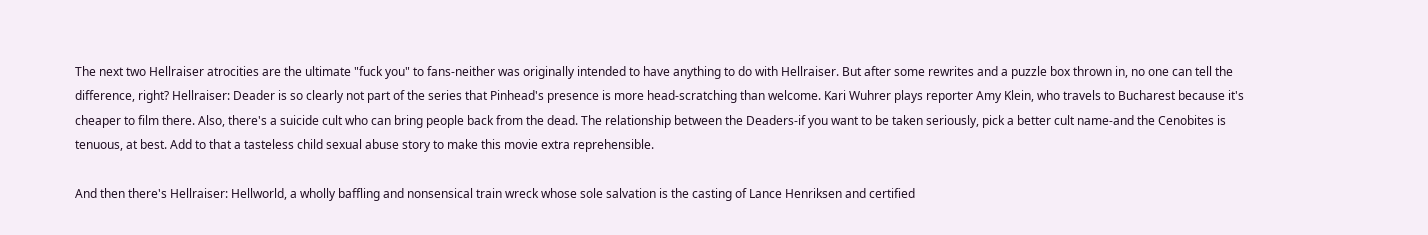The next two Hellraiser atrocities are the ultimate "fuck you" to fans-neither was originally intended to have anything to do with Hellraiser. But after some rewrites and a puzzle box thrown in, no one can tell the difference, right? Hellraiser: Deader is so clearly not part of the series that Pinhead's presence is more head-scratching than welcome. Kari Wuhrer plays reporter Amy Klein, who travels to Bucharest because it's cheaper to film there. Also, there's a suicide cult who can bring people back from the dead. The relationship between the Deaders-if you want to be taken seriously, pick a better cult name-and the Cenobites is tenuous, at best. Add to that a tasteless child sexual abuse story to make this movie extra reprehensible.

And then there's Hellraiser: Hellworld, a wholly baffling and nonsensical train wreck whose sole salvation is the casting of Lance Henriksen and certified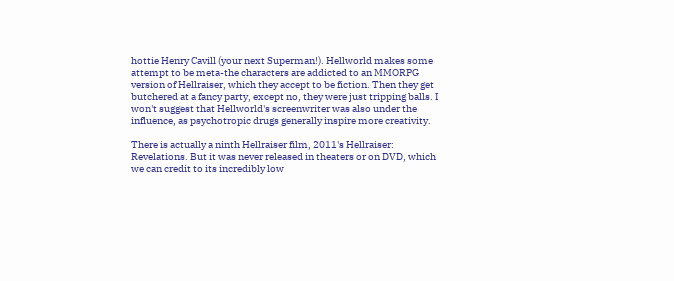hottie Henry Cavill (your next Superman!). Hellworld makes some attempt to be meta-the characters are addicted to an MMORPG version of Hellraiser, which they accept to be fiction. Then they get butchered at a fancy party, except no, they were just tripping balls. I won't suggest that Hellworld's screenwriter was also under the influence, as psychotropic drugs generally inspire more creativity.

There is actually a ninth Hellraiser film, 2011's Hellraiser: Revelations. But it was never released in theaters or on DVD, which we can credit to its incredibly low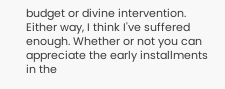budget or divine intervention. Either way, I think I've suffered enough. Whether or not you can appreciate the early installments in the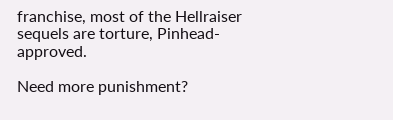franchise, most of the Hellraiser sequels are torture, Pinhead-approved.

Need more punishment?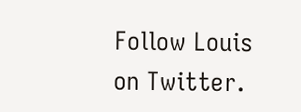Follow Louis on Twitter.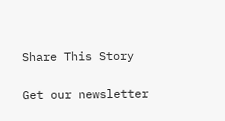Share This Story

Get our newsletter